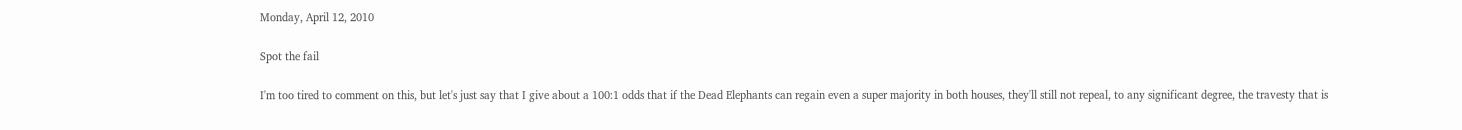Monday, April 12, 2010

Spot the fail

I'm too tired to comment on this, but let's just say that I give about a 100:1 odds that if the Dead Elephants can regain even a super majority in both houses, they'll still not repeal, to any significant degree, the travesty that is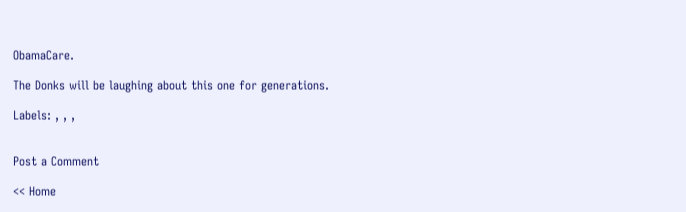ObamaCare.

The Donks will be laughing about this one for generations.

Labels: , , ,


Post a Comment

<< Home